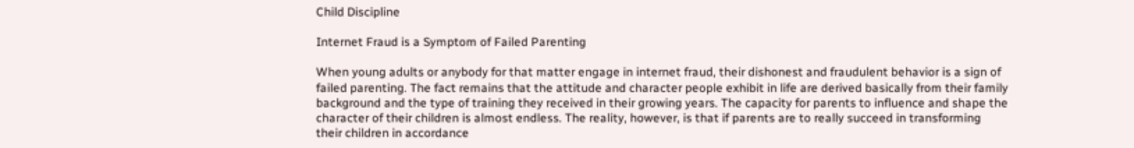Child Discipline

Internet Fraud is a Symptom of Failed Parenting

When young adults or anybody for that matter engage in internet fraud, their dishonest and fraudulent behavior is a sign of failed parenting. The fact remains that the attitude and character people exhibit in life are derived basically from their family background and the type of training they received in their growing years. The capacity for parents to influence and shape the character of their children is almost endless. The reality, however, is that if parents are to really succeed in transforming their children in accordance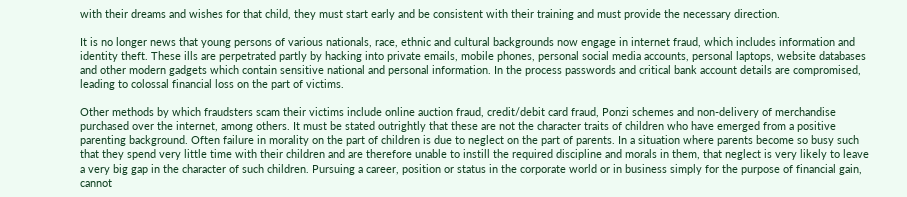with their dreams and wishes for that child, they must start early and be consistent with their training and must provide the necessary direction.

It is no longer news that young persons of various nationals, race, ethnic and cultural backgrounds now engage in internet fraud, which includes information and identity theft. These ills are perpetrated partly by hacking into private emails, mobile phones, personal social media accounts, personal laptops, website databases and other modern gadgets which contain sensitive national and personal information. In the process passwords and critical bank account details are compromised, leading to colossal financial loss on the part of victims.

Other methods by which fraudsters scam their victims include online auction fraud, credit/debit card fraud, Ponzi schemes and non-delivery of merchandise purchased over the internet, among others. It must be stated outrightly that these are not the character traits of children who have emerged from a positive parenting background. Often failure in morality on the part of children is due to neglect on the part of parents. In a situation where parents become so busy such that they spend very little time with their children and are therefore unable to instill the required discipline and morals in them, that neglect is very likely to leave a very big gap in the character of such children. Pursuing a career, position or status in the corporate world or in business simply for the purpose of financial gain, cannot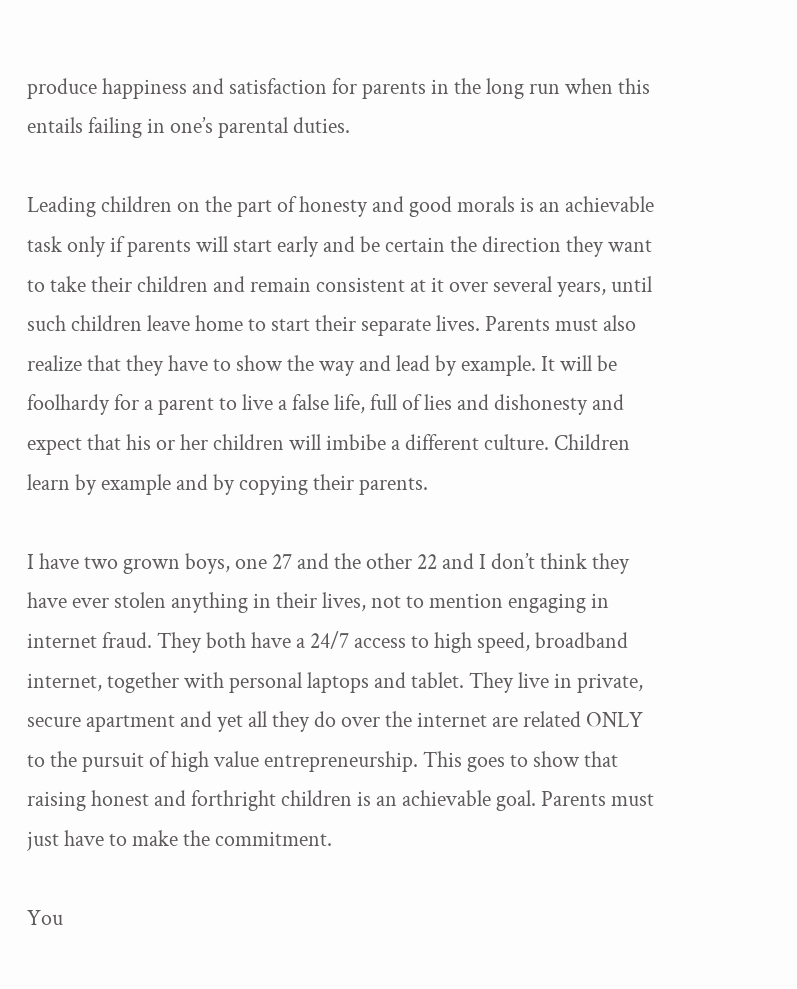produce happiness and satisfaction for parents in the long run when this entails failing in one’s parental duties.

Leading children on the part of honesty and good morals is an achievable task only if parents will start early and be certain the direction they want to take their children and remain consistent at it over several years, until such children leave home to start their separate lives. Parents must also realize that they have to show the way and lead by example. It will be foolhardy for a parent to live a false life, full of lies and dishonesty and expect that his or her children will imbibe a different culture. Children learn by example and by copying their parents.

I have two grown boys, one 27 and the other 22 and I don’t think they have ever stolen anything in their lives, not to mention engaging in internet fraud. They both have a 24/7 access to high speed, broadband internet, together with personal laptops and tablet. They live in private, secure apartment and yet all they do over the internet are related ONLY to the pursuit of high value entrepreneurship. This goes to show that raising honest and forthright children is an achievable goal. Parents must just have to make the commitment.

You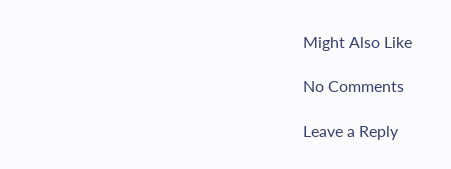Might Also Like

No Comments

Leave a Reply